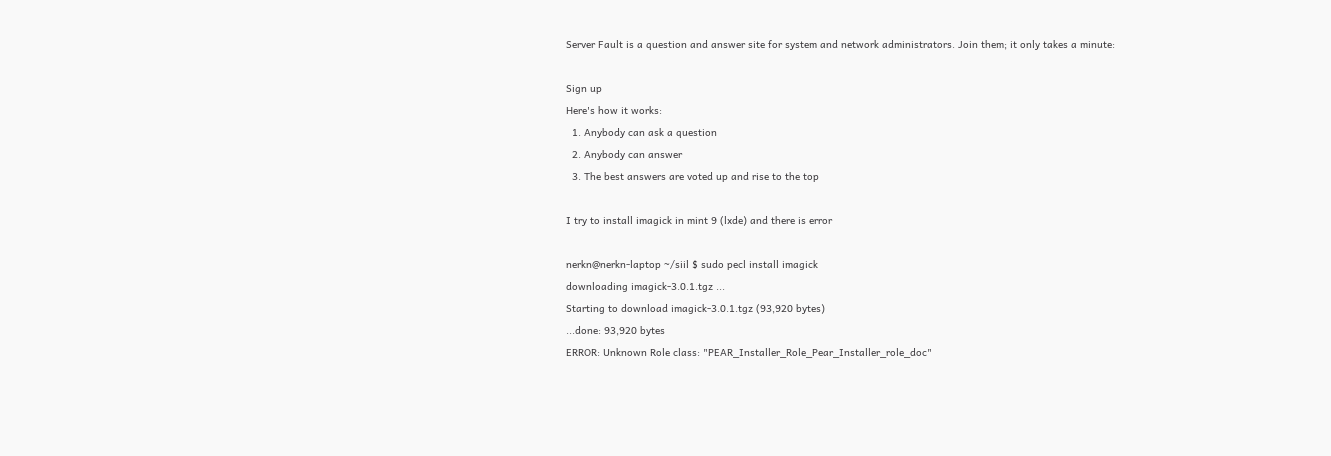Server Fault is a question and answer site for system and network administrators. Join them; it only takes a minute:

Sign up
Here's how it works:
  1. Anybody can ask a question
  2. Anybody can answer
  3. The best answers are voted up and rise to the top

I try to install imagick in mint 9 (lxde) and there is error

nerkn@nerkn-laptop ~/siil $ sudo pecl install imagick
downloading imagick-3.0.1.tgz ...
Starting to download imagick-3.0.1.tgz (93,920 bytes)
...done: 93,920 bytes
ERROR: Unknown Role class: "PEAR_Installer_Role_Pear_Installer_role_doc"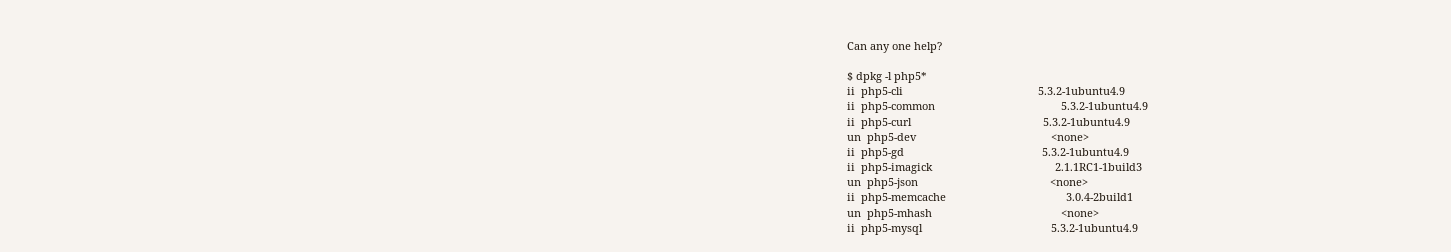Can any one help?

$ dpkg -l php5*
ii  php5-cli                                             5.3.2-1ubuntu4.9
ii  php5-common                                          5.3.2-1ubuntu4.9
ii  php5-curl                                            5.3.2-1ubuntu4.9
un  php5-dev                                             <none>
ii  php5-gd                                              5.3.2-1ubuntu4.9
ii  php5-imagick                                         2.1.1RC1-1build3
un  php5-json                                            <none>
ii  php5-memcache                                        3.0.4-2build1
un  php5-mhash                                           <none>
ii  php5-mysql                                           5.3.2-1ubuntu4.9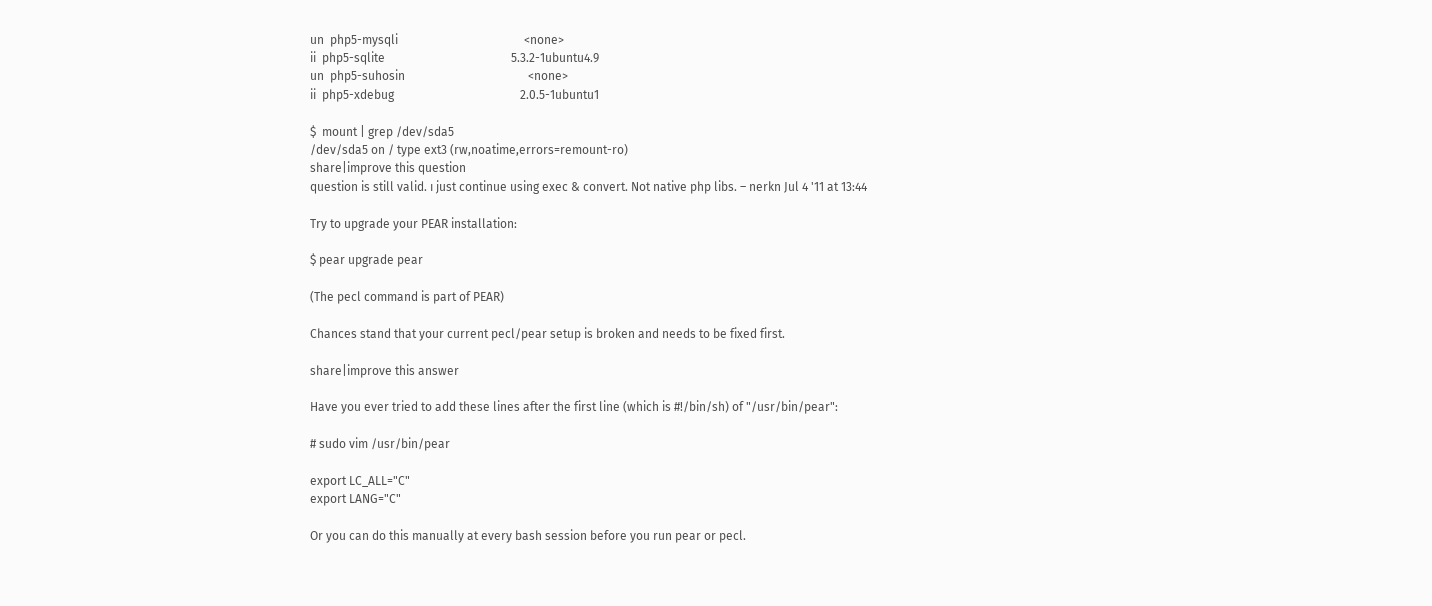un  php5-mysqli                                          <none>
ii  php5-sqlite                                          5.3.2-1ubuntu4.9
un  php5-suhosin                                         <none>
ii  php5-xdebug                                          2.0.5-1ubuntu1

$  mount | grep /dev/sda5
/dev/sda5 on / type ext3 (rw,noatime,errors=remount-ro)
share|improve this question
question is still valid. ı just continue using exec & convert. Not native php libs. – nerkn Jul 4 '11 at 13:44

Try to upgrade your PEAR installation:

$ pear upgrade pear

(The pecl command is part of PEAR)

Chances stand that your current pecl/pear setup is broken and needs to be fixed first.

share|improve this answer

Have you ever tried to add these lines after the first line (which is #!/bin/sh) of "/usr/bin/pear":

# sudo vim /usr/bin/pear

export LC_ALL="C"
export LANG="C"

Or you can do this manually at every bash session before you run pear or pecl.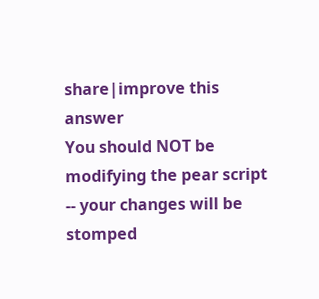share|improve this answer
You should NOT be modifying the pear script -- your changes will be stomped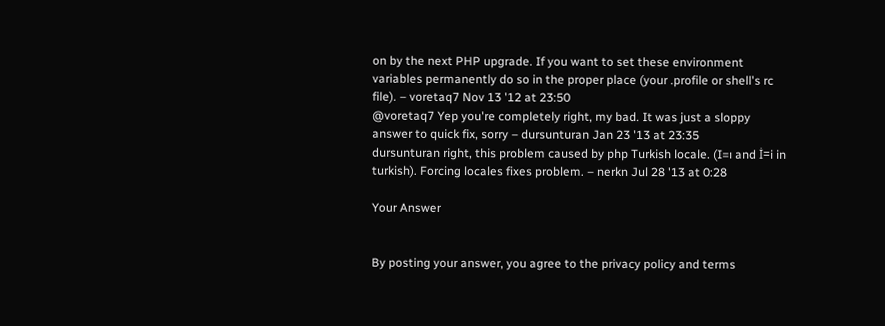on by the next PHP upgrade. If you want to set these environment variables permanently do so in the proper place (your .profile or shell's rc file). – voretaq7 Nov 13 '12 at 23:50
@voretaq7 Yep you're completely right, my bad. It was just a sloppy answer to quick fix, sorry – dursunturan Jan 23 '13 at 23:35
dursunturan right, this problem caused by php Turkish locale. (I=ı and İ=i in turkish). Forcing locales fixes problem. – nerkn Jul 28 '13 at 0:28

Your Answer


By posting your answer, you agree to the privacy policy and terms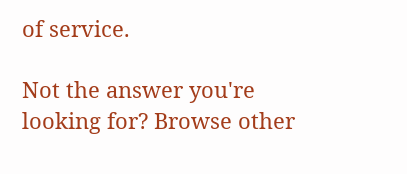of service.

Not the answer you're looking for? Browse other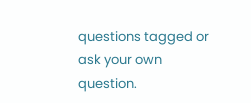questions tagged or ask your own question.